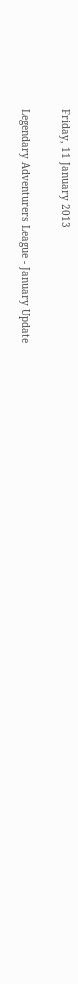Friday, 11 January 2013

Legendary Adventurers League - January Update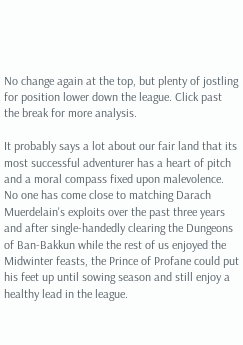No change again at the top, but plenty of jostling for position lower down the league. Click past the break for more analysis.

It probably says a lot about our fair land that its most successful adventurer has a heart of pitch and a moral compass fixed upon malevolence. No one has come close to matching Darach Muerdelain's exploits over the past three years and after single-handedly clearing the Dungeons of Ban-Bakkun while the rest of us enjoyed the Midwinter feasts, the Prince of Profane could put his feet up until sowing season and still enjoy a healthy lead in the league.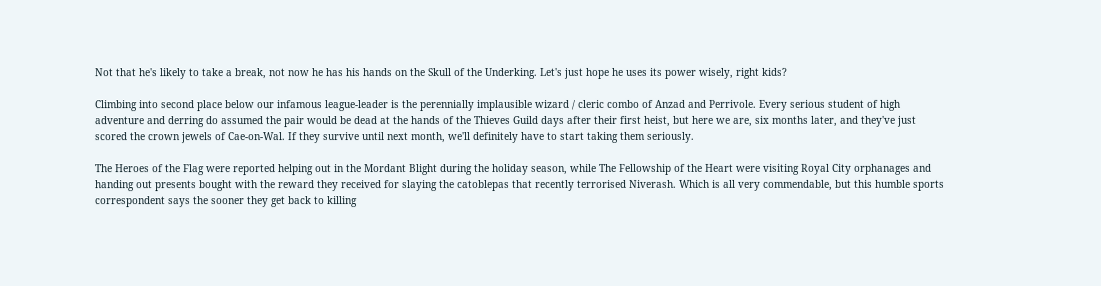Not that he's likely to take a break, not now he has his hands on the Skull of the Underking. Let's just hope he uses its power wisely, right kids?

Climbing into second place below our infamous league-leader is the perennially implausible wizard / cleric combo of Anzad and Perrivole. Every serious student of high adventure and derring do assumed the pair would be dead at the hands of the Thieves Guild days after their first heist, but here we are, six months later, and they've just scored the crown jewels of Cae-on-Wal. If they survive until next month, we'll definitely have to start taking them seriously.

The Heroes of the Flag were reported helping out in the Mordant Blight during the holiday season, while The Fellowship of the Heart were visiting Royal City orphanages and handing out presents bought with the reward they received for slaying the catoblepas that recently terrorised Niverash. Which is all very commendable, but this humble sports correspondent says the sooner they get back to killing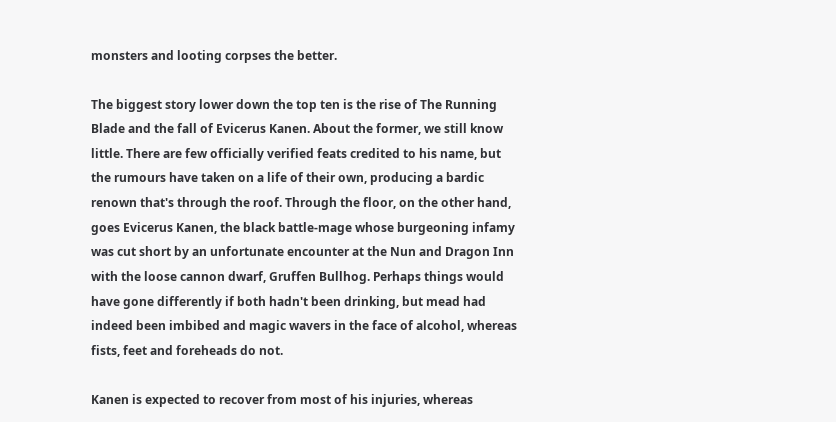monsters and looting corpses the better.

The biggest story lower down the top ten is the rise of The Running Blade and the fall of Evicerus Kanen. About the former, we still know little. There are few officially verified feats credited to his name, but the rumours have taken on a life of their own, producing a bardic renown that's through the roof. Through the floor, on the other hand, goes Evicerus Kanen, the black battle-mage whose burgeoning infamy was cut short by an unfortunate encounter at the Nun and Dragon Inn with the loose cannon dwarf, Gruffen Bullhog. Perhaps things would have gone differently if both hadn't been drinking, but mead had indeed been imbibed and magic wavers in the face of alcohol, whereas fists, feet and foreheads do not.

Kanen is expected to recover from most of his injuries, whereas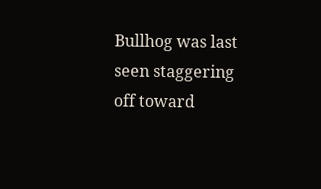Bullhog was last seen staggering off toward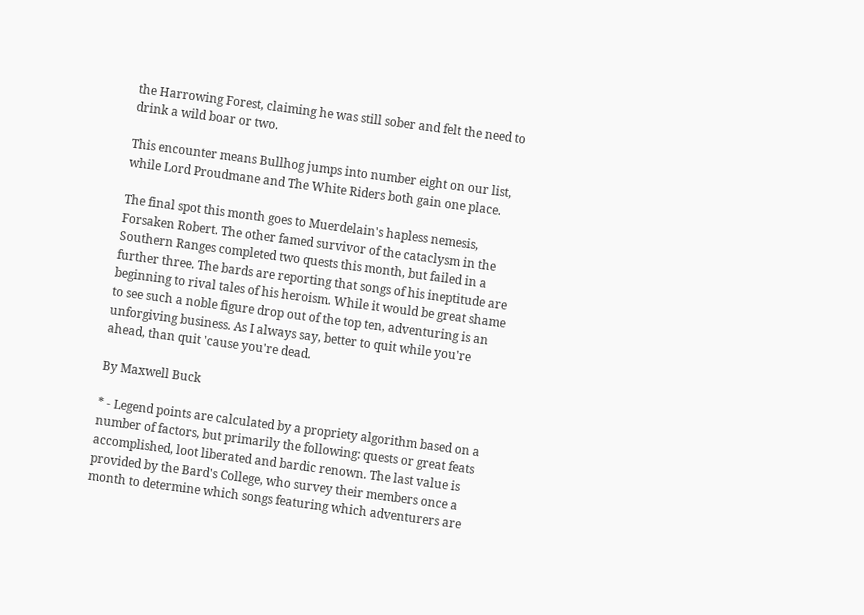the Harrowing Forest, claiming he was still sober and felt the need to drink a wild boar or two.

This encounter means Bullhog jumps into number eight on our list, while Lord Proudmane and The White Riders both gain one place.

The final spot this month goes to Muerdelain's hapless nemesis, Forsaken Robert. The other famed survivor of the cataclysm in the Southern Ranges completed two quests this month, but failed in a further three. The bards are reporting that songs of his ineptitude are beginning to rival tales of his heroism. While it would be great shame to see such a noble figure drop out of the top ten, adventuring is an unforgiving business. As I always say, better to quit while you're ahead, than quit 'cause you're dead.

By Maxwell Buck

* - Legend points are calculated by a propriety algorithm based on a number of factors, but primarily the following: quests or great feats accomplished, loot liberated and bardic renown. The last value is provided by the Bard's College, who survey their members once a month to determine which songs featuring which adventurers are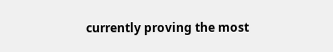currently proving the most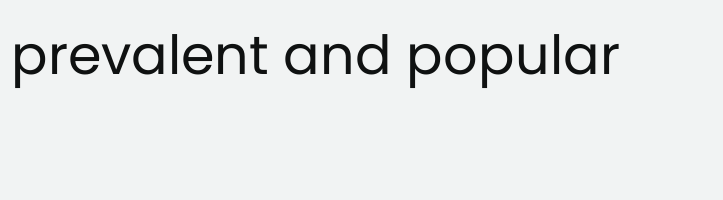prevalent and popular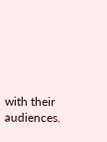with their audiences.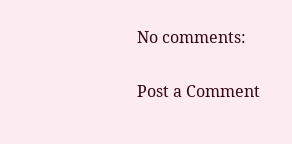No comments:

Post a Comment